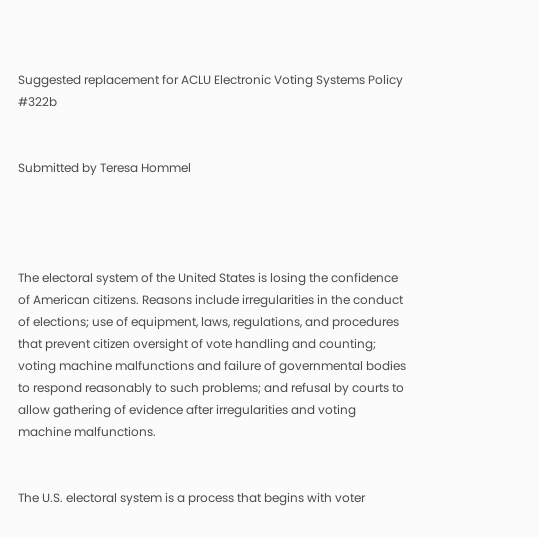Suggested replacement for ACLU Electronic Voting Systems Policy #322b


Submitted by Teresa Hommel




The electoral system of the United States is losing the confidence of American citizens. Reasons include irregularities in the conduct of elections; use of equipment, laws, regulations, and procedures that prevent citizen oversight of vote handling and counting; voting machine malfunctions and failure of governmental bodies to respond reasonably to such problems; and refusal by courts to allow gathering of evidence after irregularities and voting machine malfunctions.


The U.S. electoral system is a process that begins with voter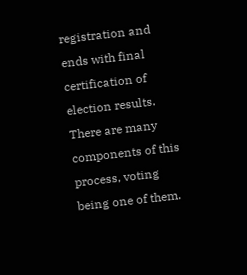registration and ends with final certification of election results. There are many components of this process, voting being one of them.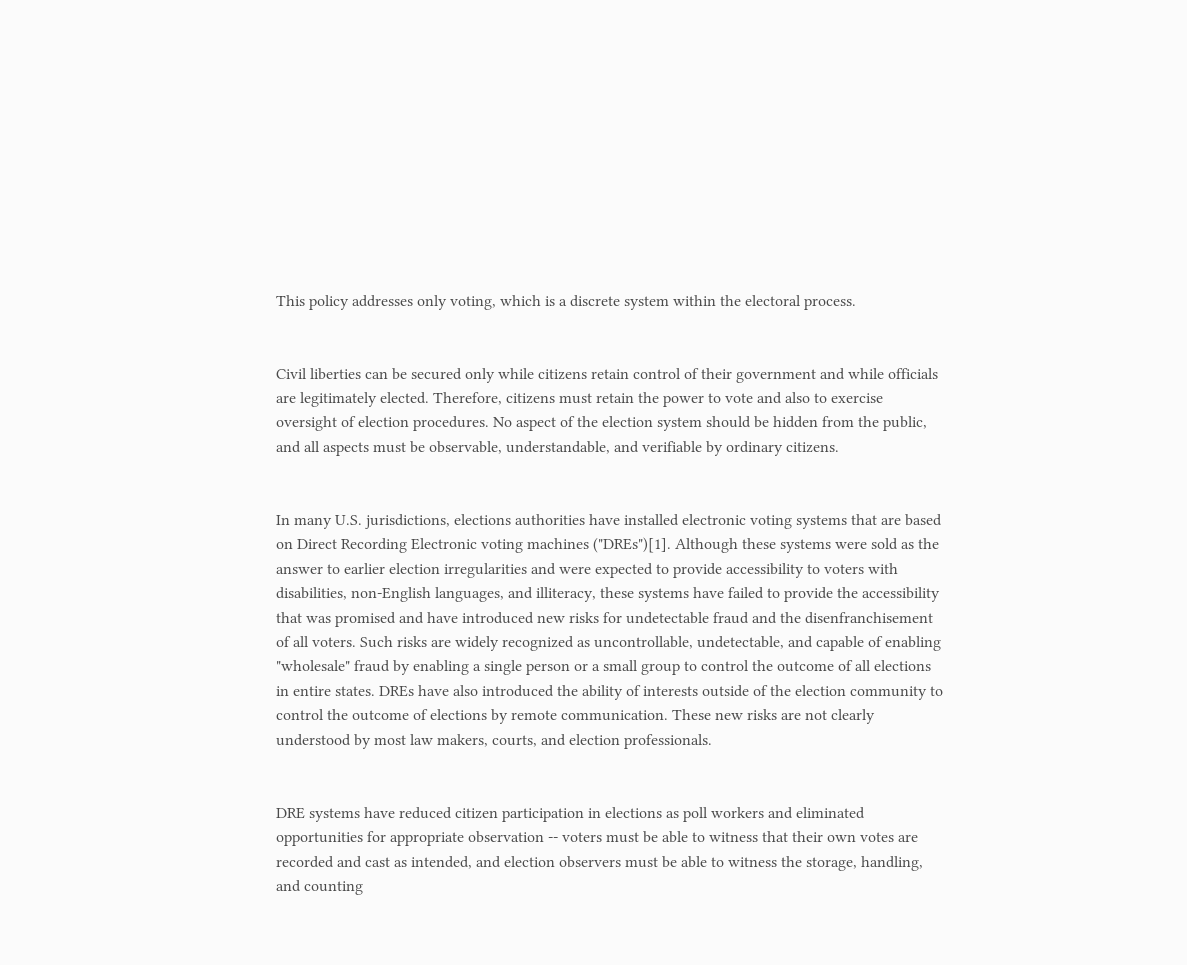This policy addresses only voting, which is a discrete system within the electoral process.


Civil liberties can be secured only while citizens retain control of their government and while officials are legitimately elected. Therefore, citizens must retain the power to vote and also to exercise oversight of election procedures. No aspect of the election system should be hidden from the public, and all aspects must be observable, understandable, and verifiable by ordinary citizens.


In many U.S. jurisdictions, elections authorities have installed electronic voting systems that are based on Direct Recording Electronic voting machines ("DREs")[1]. Although these systems were sold as the answer to earlier election irregularities and were expected to provide accessibility to voters with disabilities, non-English languages, and illiteracy, these systems have failed to provide the accessibility that was promised and have introduced new risks for undetectable fraud and the disenfranchisement of all voters. Such risks are widely recognized as uncontrollable, undetectable, and capable of enabling "wholesale" fraud by enabling a single person or a small group to control the outcome of all elections in entire states. DREs have also introduced the ability of interests outside of the election community to control the outcome of elections by remote communication. These new risks are not clearly understood by most law makers, courts, and election professionals.


DRE systems have reduced citizen participation in elections as poll workers and eliminated opportunities for appropriate observation -- voters must be able to witness that their own votes are recorded and cast as intended, and election observers must be able to witness the storage, handling, and counting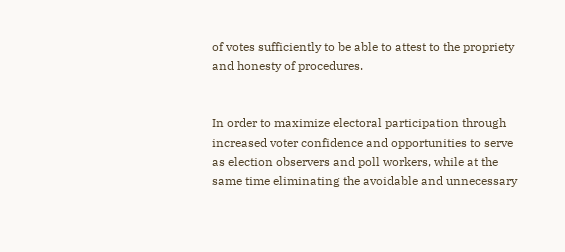of votes sufficiently to be able to attest to the propriety and honesty of procedures.


In order to maximize electoral participation through increased voter confidence and opportunities to serve as election observers and poll workers, while at the same time eliminating the avoidable and unnecessary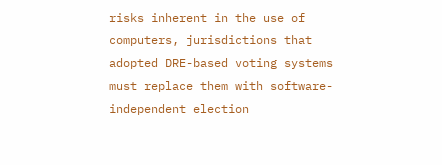risks inherent in the use of computers, jurisdictions that adopted DRE-based voting systems must replace them with software-independent election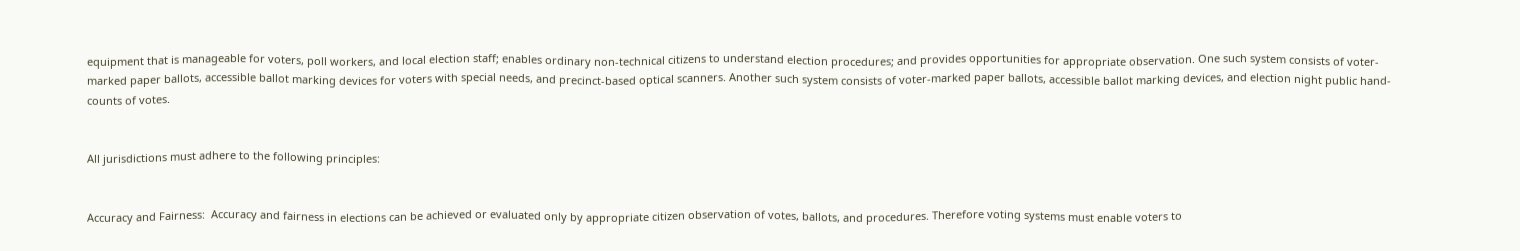equipment that is manageable for voters, poll workers, and local election staff; enables ordinary non-technical citizens to understand election procedures; and provides opportunities for appropriate observation. One such system consists of voter-marked paper ballots, accessible ballot marking devices for voters with special needs, and precinct-based optical scanners. Another such system consists of voter-marked paper ballots, accessible ballot marking devices, and election night public hand-counts of votes.


All jurisdictions must adhere to the following principles:


Accuracy and Fairness:  Accuracy and fairness in elections can be achieved or evaluated only by appropriate citizen observation of votes, ballots, and procedures. Therefore voting systems must enable voters to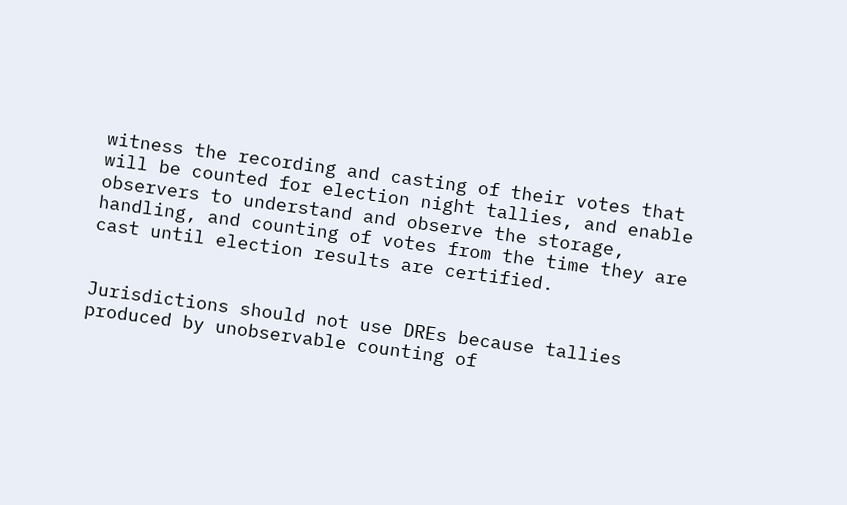witness the recording and casting of their votes that will be counted for election night tallies, and enable observers to understand and observe the storage, handling, and counting of votes from the time they are cast until election results are certified.


Jurisdictions should not use DREs because tallies produced by unobservable counting of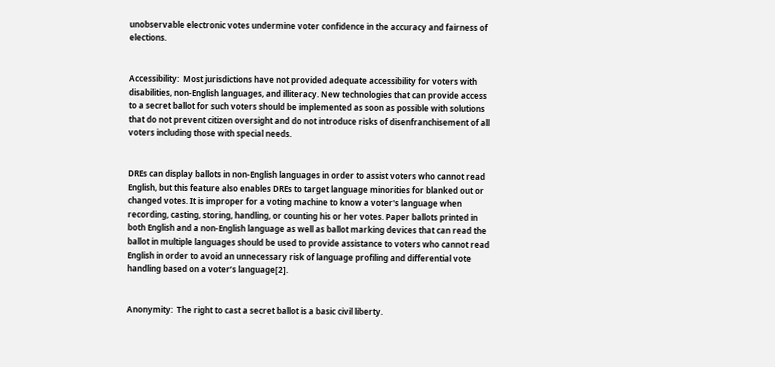unobservable electronic votes undermine voter confidence in the accuracy and fairness of elections.


Accessibility:  Most jurisdictions have not provided adequate accessibility for voters with disabilities, non-English languages, and illiteracy. New technologies that can provide access to a secret ballot for such voters should be implemented as soon as possible with solutions that do not prevent citizen oversight and do not introduce risks of disenfranchisement of all voters including those with special needs.


DREs can display ballots in non-English languages in order to assist voters who cannot read English, but this feature also enables DREs to target language minorities for blanked out or changed votes. It is improper for a voting machine to know a voter's language when recording, casting, storing, handling, or counting his or her votes. Paper ballots printed in both English and a non-English language as well as ballot marking devices that can read the ballot in multiple languages should be used to provide assistance to voters who cannot read English in order to avoid an unnecessary risk of language profiling and differential vote handling based on a voter’s language[2].


Anonymity:  The right to cast a secret ballot is a basic civil liberty.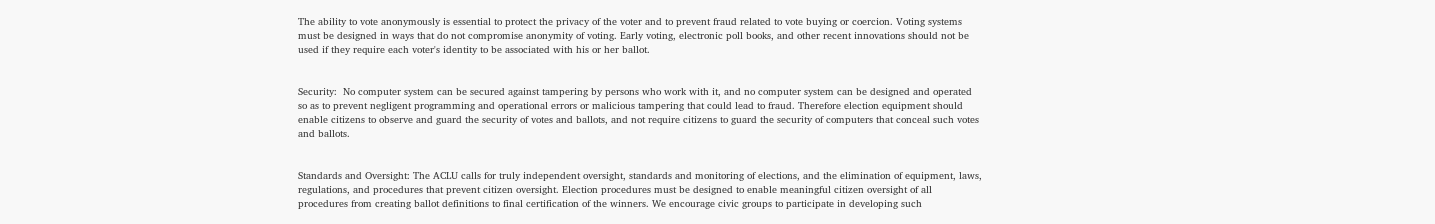The ability to vote anonymously is essential to protect the privacy of the voter and to prevent fraud related to vote buying or coercion. Voting systems must be designed in ways that do not compromise anonymity of voting. Early voting, electronic poll books, and other recent innovations should not be used if they require each voter's identity to be associated with his or her ballot.


Security:  No computer system can be secured against tampering by persons who work with it, and no computer system can be designed and operated so as to prevent negligent programming and operational errors or malicious tampering that could lead to fraud. Therefore election equipment should enable citizens to observe and guard the security of votes and ballots, and not require citizens to guard the security of computers that conceal such votes and ballots.


Standards and Oversight: The ACLU calls for truly independent oversight, standards and monitoring of elections, and the elimination of equipment, laws, regulations, and procedures that prevent citizen oversight. Election procedures must be designed to enable meaningful citizen oversight of all procedures from creating ballot definitions to final certification of the winners. We encourage civic groups to participate in developing such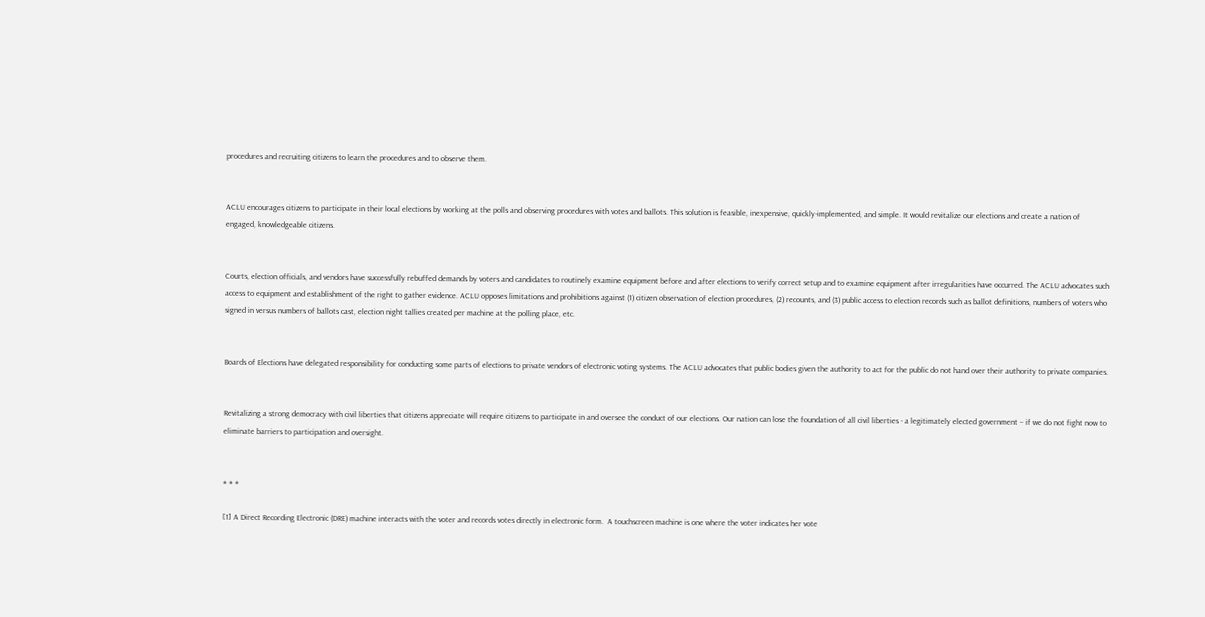procedures and recruiting citizens to learn the procedures and to observe them.


ACLU encourages citizens to participate in their local elections by working at the polls and observing procedures with votes and ballots. This solution is feasible, inexpensive, quickly-implemented, and simple. It would revitalize our elections and create a nation of engaged, knowledgeable citizens.


Courts, election officials, and vendors have successfully rebuffed demands by voters and candidates to routinely examine equipment before and after elections to verify correct setup and to examine equipment after irregularities have occurred. The ACLU advocates such access to equipment and establishment of the right to gather evidence. ACLU opposes limitations and prohibitions against (1) citizen observation of election procedures, (2) recounts, and (3) public access to election records such as ballot definitions, numbers of voters who signed in versus numbers of ballots cast, election night tallies created per machine at the polling place, etc.


Boards of Elections have delegated responsibility for conducting some parts of elections to private vendors of electronic voting systems. The ACLU advocates that public bodies given the authority to act for the public do not hand over their authority to private companies.


Revitalizing a strong democracy with civil liberties that citizens appreciate will require citizens to participate in and oversee the conduct of our elections. Our nation can lose the foundation of all civil liberties - a legitimately elected government – if we do not fight now to eliminate barriers to participation and oversight.


# # #

[1] A Direct Recording Electronic (DRE) machine interacts with the voter and records votes directly in electronic form.  A touchscreen machine is one where the voter indicates her vote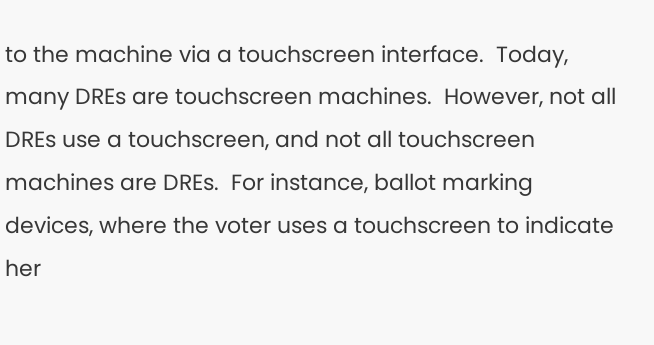to the machine via a touchscreen interface.  Today, many DREs are touchscreen machines.  However, not all DREs use a touchscreen, and not all touchscreen machines are DREs.  For instance, ballot marking devices, where the voter uses a touchscreen to indicate her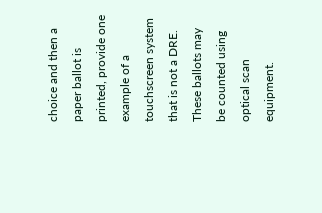choice and then a paper ballot is printed, provide one example of a touchscreen system that is not a DRE.  These ballots may be counted using optical scan equipment.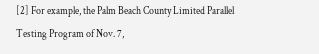[2] For example, the Palm Beach County Limited Parallel Testing Program of Nov. 7,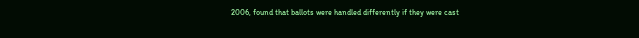2006, found that ballots were handled differently if they were cast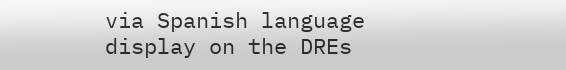via Spanish language display on the DREs